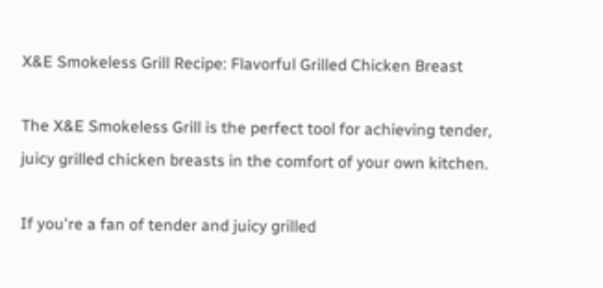X&E Smokeless Grill Recipe: Flavorful Grilled Chicken Breast

The X&E Smokeless Grill is the perfect tool for achieving tender, juicy grilled chicken breasts in the comfort of your own kitchen.

If you're a fan of tender and juicy grilled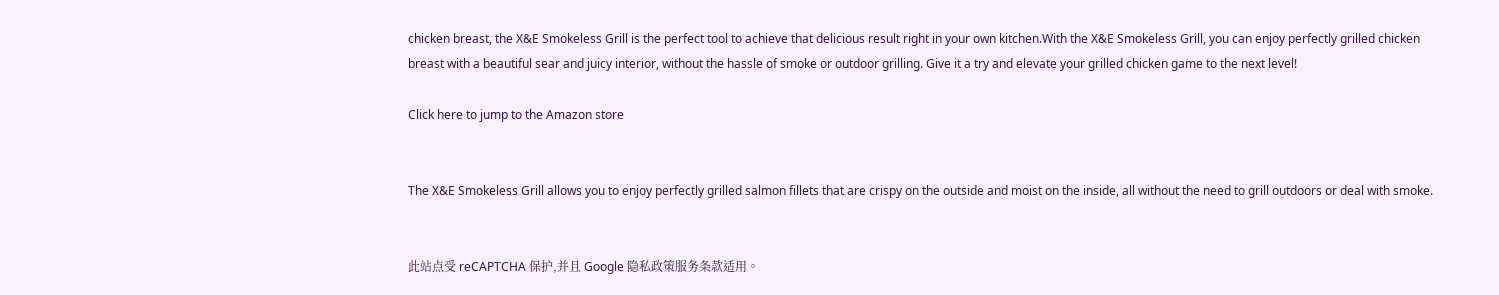chicken breast, the X&E Smokeless Grill is the perfect tool to achieve that delicious result right in your own kitchen.With the X&E Smokeless Grill, you can enjoy perfectly grilled chicken breast with a beautiful sear and juicy interior, without the hassle of smoke or outdoor grilling. Give it a try and elevate your grilled chicken game to the next level!

Click here to jump to the Amazon store


The X&E Smokeless Grill allows you to enjoy perfectly grilled salmon fillets that are crispy on the outside and moist on the inside, all without the need to grill outdoors or deal with smoke.


此站点受 reCAPTCHA 保护,并且 Google 隐私政策服务条款适用。